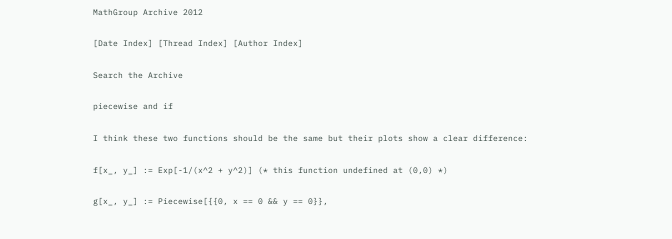MathGroup Archive 2012

[Date Index] [Thread Index] [Author Index]

Search the Archive

piecewise and if

I think these two functions should be the same but their plots show a clear difference:

f[x_, y_] := Exp[-1/(x^2 + y^2)] (* this function undefined at (0,0) *)

g[x_, y_] := Piecewise[{{0, x == 0 && y == 0}},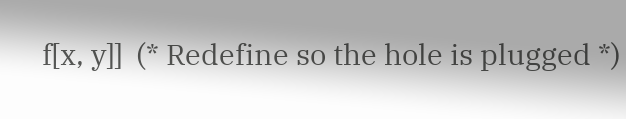f[x, y]]  (* Redefine so the hole is plugged *)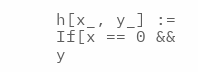h[x_, y_] := If[x == 0 && y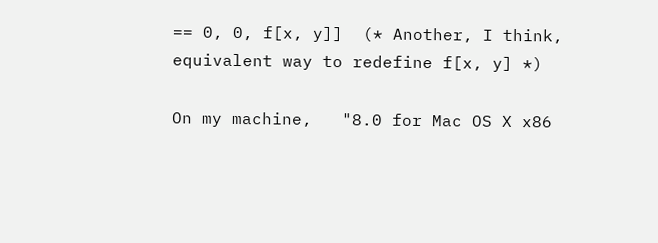== 0, 0, f[x, y]]  (* Another, I think, equivalent way to redefine f[x, y] *)

On my machine,   "8.0 for Mac OS X x86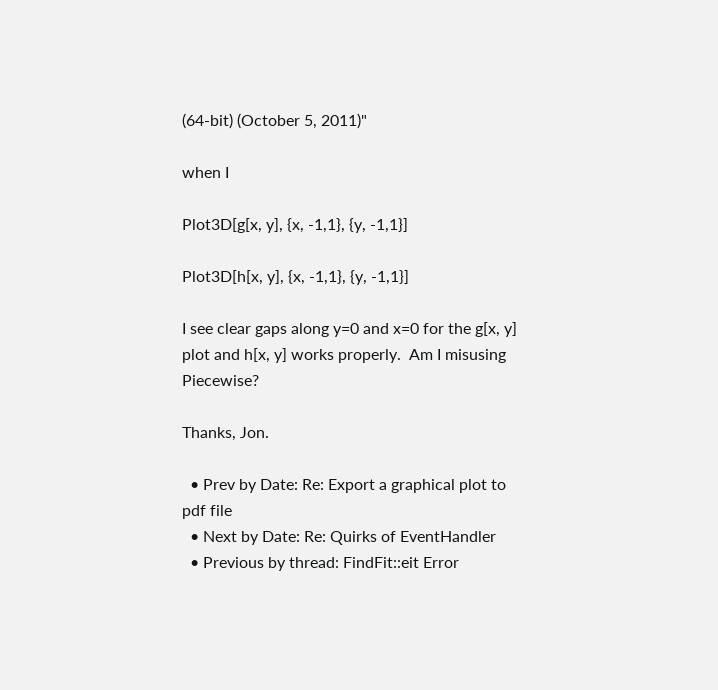(64-bit) (October 5, 2011)"

when I

Plot3D[g[x, y], {x, -1,1}, {y, -1,1}]

Plot3D[h[x, y], {x, -1,1}, {y, -1,1}]

I see clear gaps along y=0 and x=0 for the g[x, y] plot and h[x, y] works properly.  Am I misusing Piecewise?

Thanks, Jon.

  • Prev by Date: Re: Export a graphical plot to pdf file
  • Next by Date: Re: Quirks of EventHandler
  • Previous by thread: FindFit::eit Error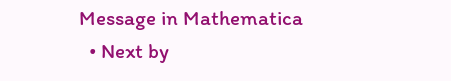Message in Mathematica
  • Next by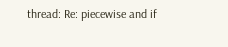thread: Re: piecewise and if